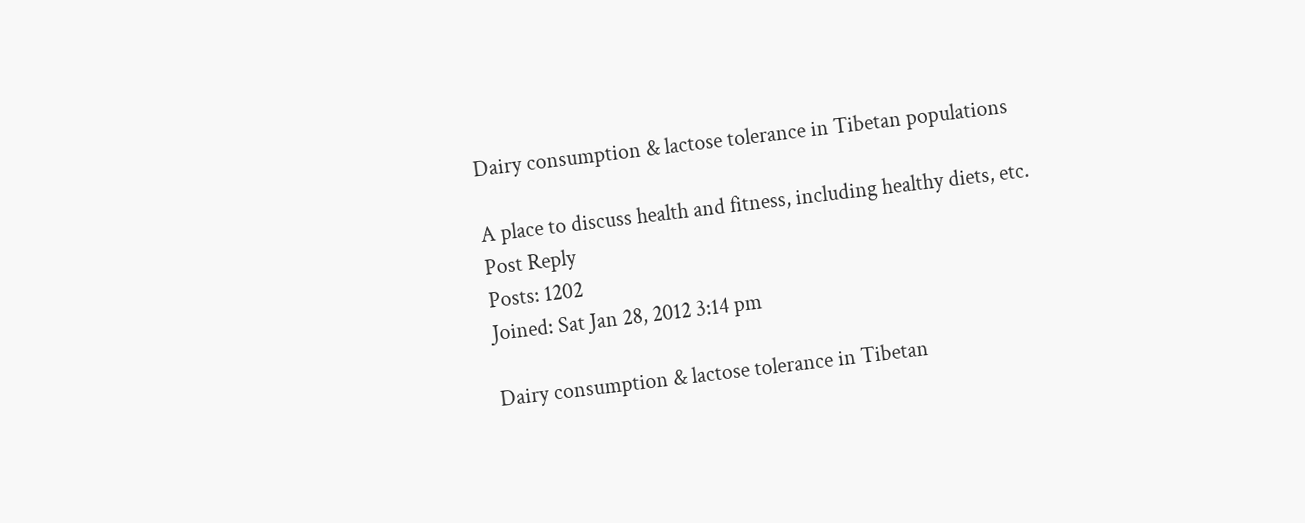Dairy consumption & lactose tolerance in Tibetan populations

A place to discuss health and fitness, including healthy diets, etc.
Post Reply
Posts: 1202
Joined: Sat Jan 28, 2012 3:14 pm

Dairy consumption & lactose tolerance in Tibetan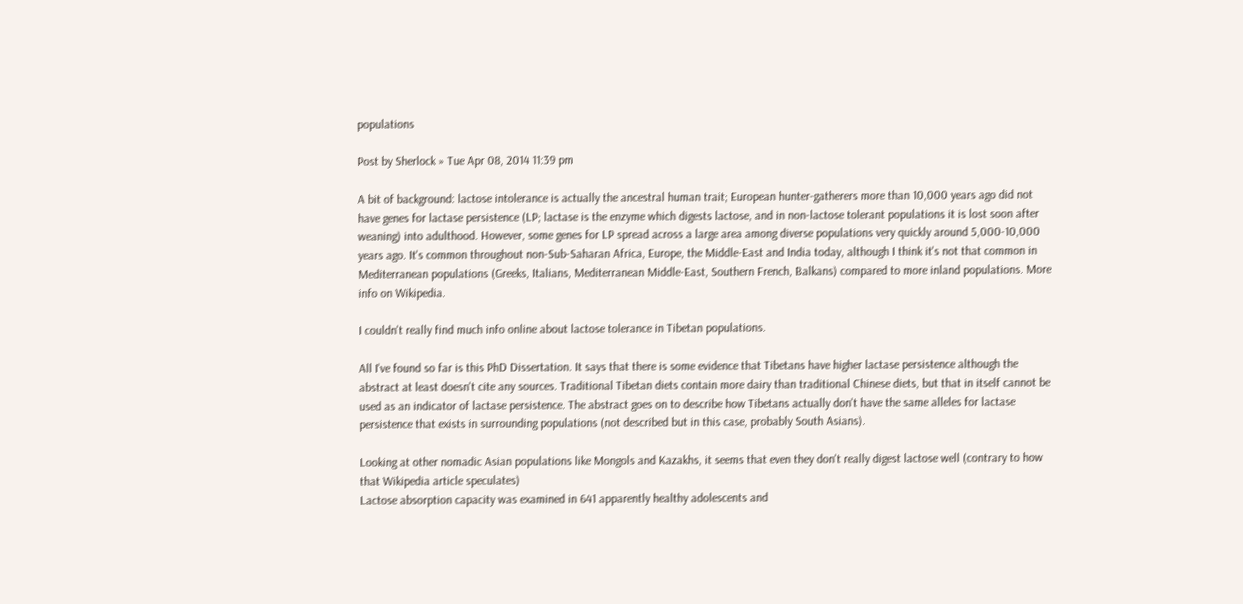populations

Post by Sherlock » Tue Apr 08, 2014 11:39 pm

A bit of background: lactose intolerance is actually the ancestral human trait; European hunter-gatherers more than 10,000 years ago did not have genes for lactase persistence (LP; lactase is the enzyme which digests lactose, and in non-lactose tolerant populations it is lost soon after weaning) into adulthood. However, some genes for LP spread across a large area among diverse populations very quickly around 5,000-10,000 years ago. It's common throughout non-Sub-Saharan Africa, Europe, the Middle-East and India today, although I think it's not that common in Mediterranean populations (Greeks, Italians, Mediterranean Middle-East, Southern French, Balkans) compared to more inland populations. More info on Wikipedia.

I couldn't really find much info online about lactose tolerance in Tibetan populations.

All I've found so far is this PhD Dissertation. It says that there is some evidence that Tibetans have higher lactase persistence although the abstract at least doesn't cite any sources. Traditional Tibetan diets contain more dairy than traditional Chinese diets, but that in itself cannot be used as an indicator of lactase persistence. The abstract goes on to describe how Tibetans actually don't have the same alleles for lactase persistence that exists in surrounding populations (not described but in this case, probably South Asians).

Looking at other nomadic Asian populations like Mongols and Kazakhs, it seems that even they don't really digest lactose well (contrary to how that Wikipedia article speculates)
Lactose absorption capacity was examined in 641 apparently healthy adolescents and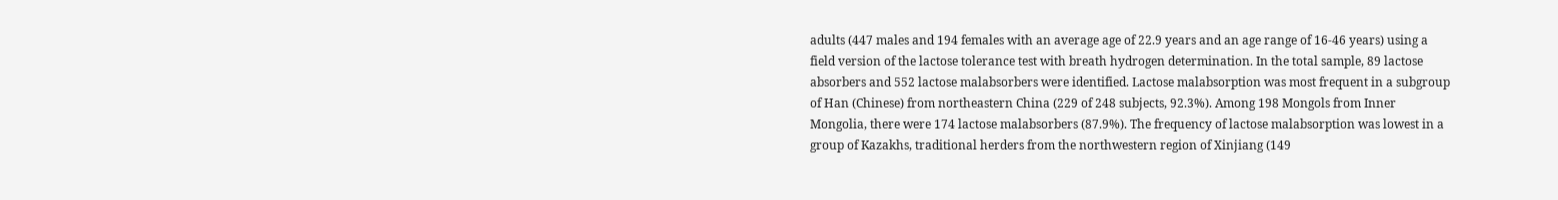adults (447 males and 194 females with an average age of 22.9 years and an age range of 16-46 years) using a field version of the lactose tolerance test with breath hydrogen determination. In the total sample, 89 lactose absorbers and 552 lactose malabsorbers were identified. Lactose malabsorption was most frequent in a subgroup of Han (Chinese) from northeastern China (229 of 248 subjects, 92.3%). Among 198 Mongols from Inner Mongolia, there were 174 lactose malabsorbers (87.9%). The frequency of lactose malabsorption was lowest in a group of Kazakhs, traditional herders from the northwestern region of Xinjiang (149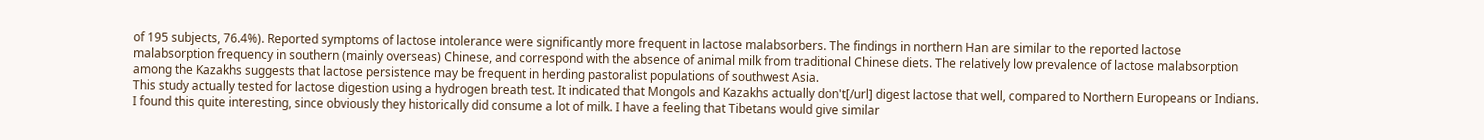of 195 subjects, 76.4%). Reported symptoms of lactose intolerance were significantly more frequent in lactose malabsorbers. The findings in northern Han are similar to the reported lactose malabsorption frequency in southern (mainly overseas) Chinese, and correspond with the absence of animal milk from traditional Chinese diets. The relatively low prevalence of lactose malabsorption among the Kazakhs suggests that lactose persistence may be frequent in herding pastoralist populations of southwest Asia.
This study actually tested for lactose digestion using a hydrogen breath test. It indicated that Mongols and Kazakhs actually don't[/url] digest lactose that well, compared to Northern Europeans or Indians. I found this quite interesting, since obviously they historically did consume a lot of milk. I have a feeling that Tibetans would give similar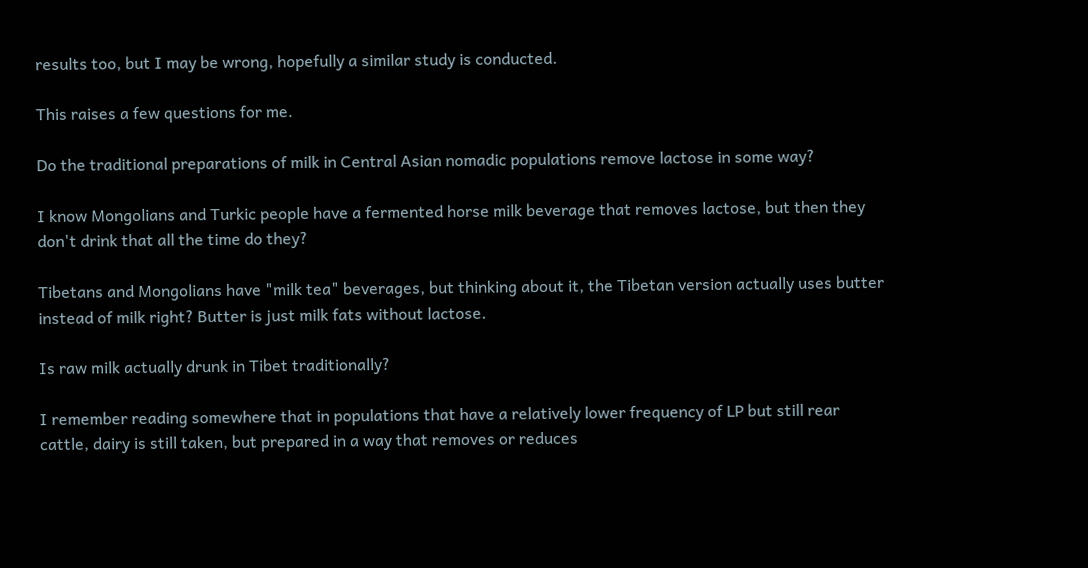results too, but I may be wrong, hopefully a similar study is conducted.

This raises a few questions for me.

Do the traditional preparations of milk in Central Asian nomadic populations remove lactose in some way?

I know Mongolians and Turkic people have a fermented horse milk beverage that removes lactose, but then they don't drink that all the time do they?

Tibetans and Mongolians have "milk tea" beverages, but thinking about it, the Tibetan version actually uses butter instead of milk right? Butter is just milk fats without lactose.

Is raw milk actually drunk in Tibet traditionally?

I remember reading somewhere that in populations that have a relatively lower frequency of LP but still rear cattle, dairy is still taken, but prepared in a way that removes or reduces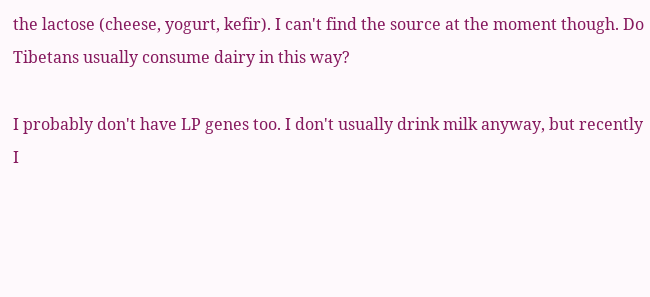the lactose (cheese, yogurt, kefir). I can't find the source at the moment though. Do Tibetans usually consume dairy in this way?

I probably don't have LP genes too. I don't usually drink milk anyway, but recently I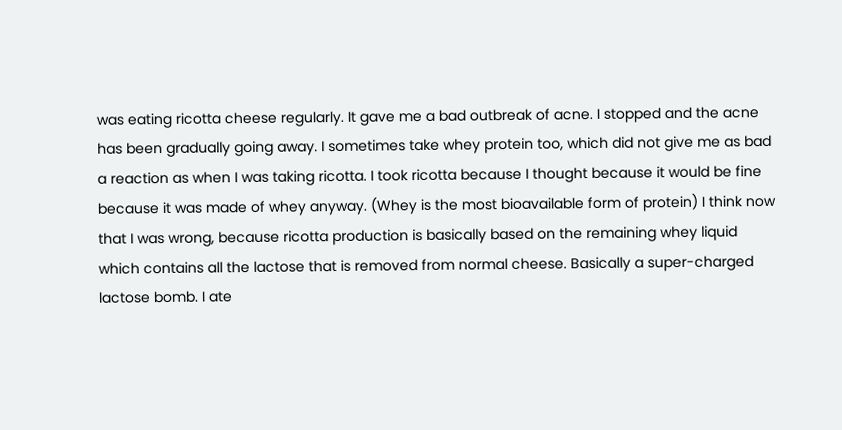was eating ricotta cheese regularly. It gave me a bad outbreak of acne. I stopped and the acne has been gradually going away. I sometimes take whey protein too, which did not give me as bad a reaction as when I was taking ricotta. I took ricotta because I thought because it would be fine because it was made of whey anyway. (Whey is the most bioavailable form of protein) I think now that I was wrong, because ricotta production is basically based on the remaining whey liquid which contains all the lactose that is removed from normal cheese. Basically a super-charged lactose bomb. I ate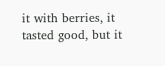it with berries, it tasted good, but it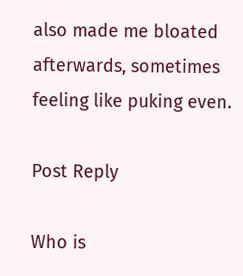also made me bloated afterwards, sometimes feeling like puking even.

Post Reply

Who is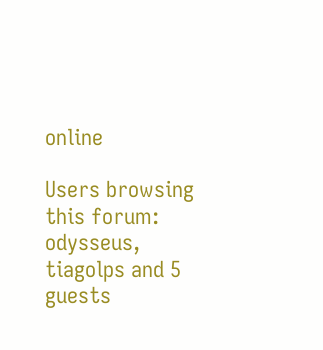online

Users browsing this forum: odysseus, tiagolps and 5 guests